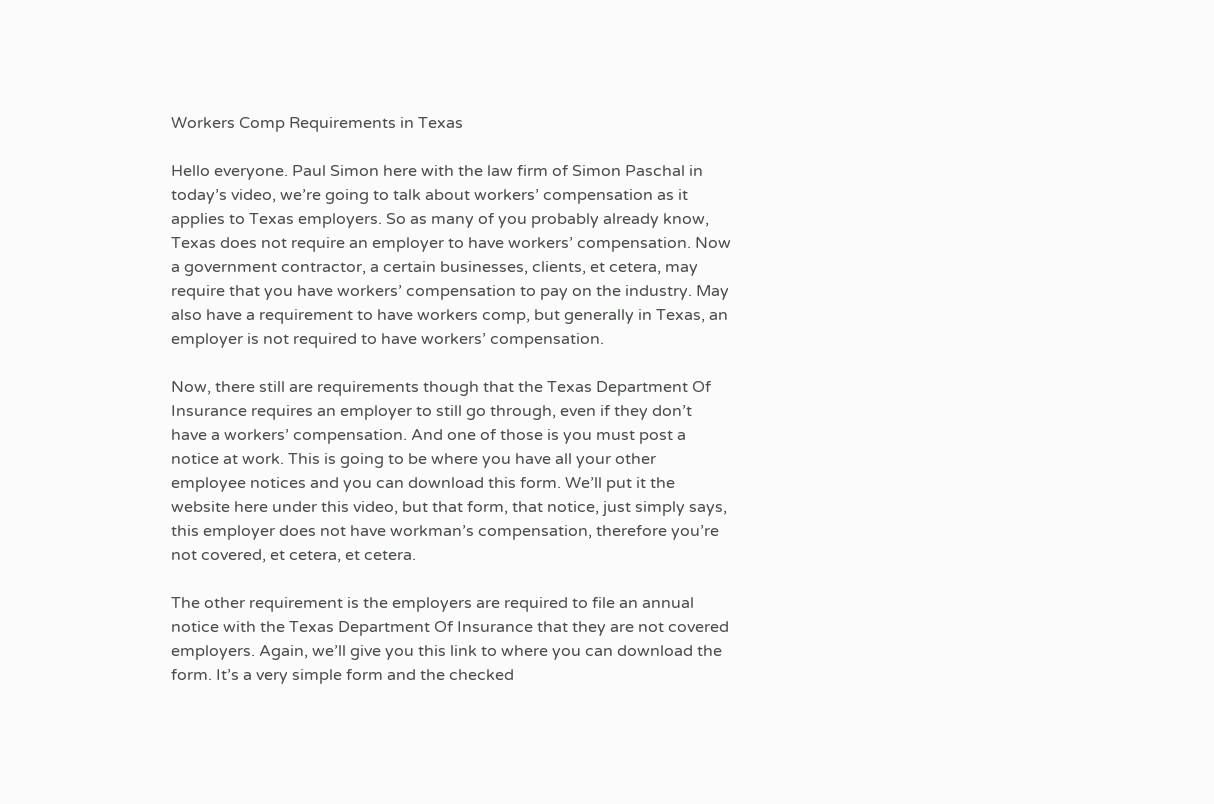Workers Comp Requirements in Texas

Hello everyone. Paul Simon here with the law firm of Simon Paschal in today’s video, we’re going to talk about workers’ compensation as it applies to Texas employers. So as many of you probably already know, Texas does not require an employer to have workers’ compensation. Now a government contractor, a certain businesses, clients, et cetera, may require that you have workers’ compensation to pay on the industry. May also have a requirement to have workers comp, but generally in Texas, an employer is not required to have workers’ compensation.

Now, there still are requirements though that the Texas Department Of Insurance requires an employer to still go through, even if they don’t have a workers’ compensation. And one of those is you must post a notice at work. This is going to be where you have all your other employee notices and you can download this form. We’ll put it the website here under this video, but that form, that notice, just simply says, this employer does not have workman’s compensation, therefore you’re not covered, et cetera, et cetera.

The other requirement is the employers are required to file an annual notice with the Texas Department Of Insurance that they are not covered employers. Again, we’ll give you this link to where you can download the form. It’s a very simple form and the checked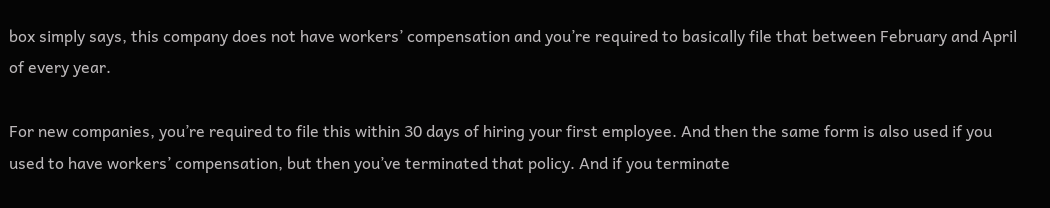box simply says, this company does not have workers’ compensation and you’re required to basically file that between February and April of every year.

For new companies, you’re required to file this within 30 days of hiring your first employee. And then the same form is also used if you used to have workers’ compensation, but then you’ve terminated that policy. And if you terminate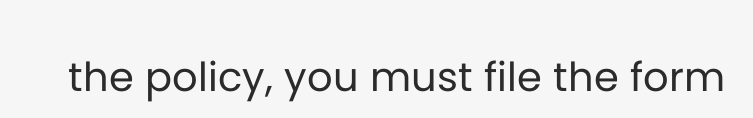the policy, you must file the form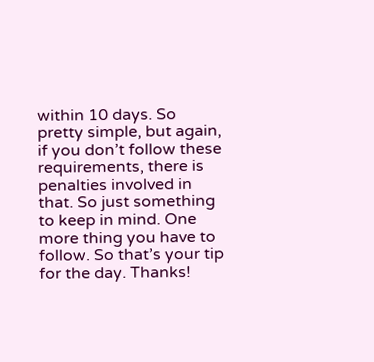within 10 days. So pretty simple, but again, if you don’t follow these requirements, there is penalties involved in that. So just something to keep in mind. One more thing you have to follow. So that’s your tip for the day. Thanks!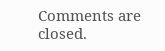Comments are closed.